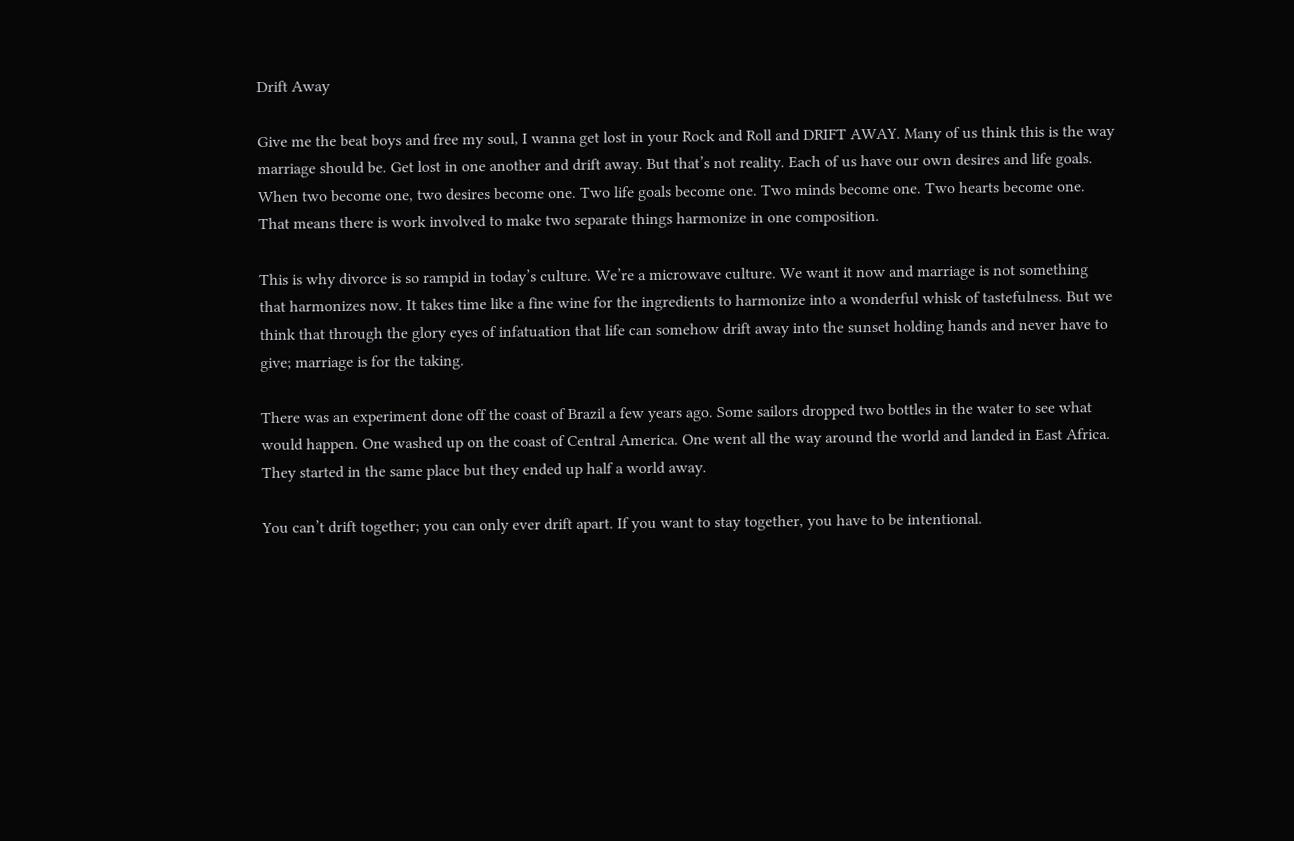Drift Away

Give me the beat boys and free my soul, I wanna get lost in your Rock and Roll and DRIFT AWAY. Many of us think this is the way marriage should be. Get lost in one another and drift away. But that’s not reality. Each of us have our own desires and life goals. When two become one, two desires become one. Two life goals become one. Two minds become one. Two hearts become one. That means there is work involved to make two separate things harmonize in one composition.

This is why divorce is so rampid in today’s culture. We’re a microwave culture. We want it now and marriage is not something that harmonizes now. It takes time like a fine wine for the ingredients to harmonize into a wonderful whisk of tastefulness. But we think that through the glory eyes of infatuation that life can somehow drift away into the sunset holding hands and never have to give; marriage is for the taking.

There was an experiment done off the coast of Brazil a few years ago. Some sailors dropped two bottles in the water to see what would happen. One washed up on the coast of Central America. One went all the way around the world and landed in East Africa. They started in the same place but they ended up half a world away.

You can’t drift together; you can only ever drift apart. If you want to stay together, you have to be intentional.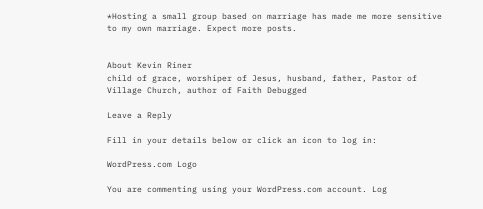*Hosting a small group based on marriage has made me more sensitive to my own marriage. Expect more posts.


About Kevin Riner
child of grace, worshiper of Jesus, husband, father, Pastor of Village Church, author of Faith Debugged

Leave a Reply

Fill in your details below or click an icon to log in:

WordPress.com Logo

You are commenting using your WordPress.com account. Log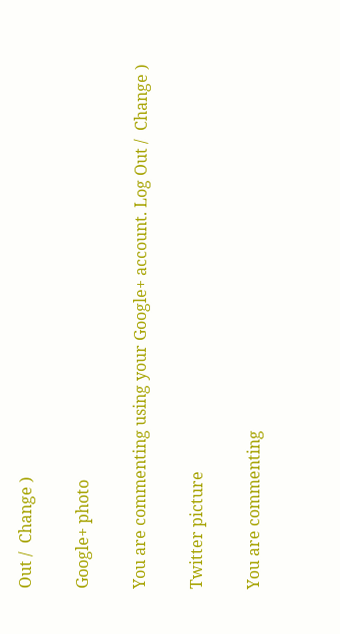Out /  Change )

Google+ photo

You are commenting using your Google+ account. Log Out /  Change )

Twitter picture

You are commenting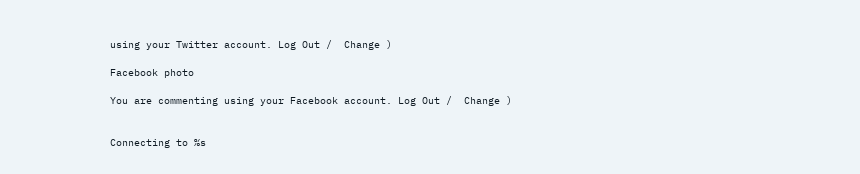using your Twitter account. Log Out /  Change )

Facebook photo

You are commenting using your Facebook account. Log Out /  Change )


Connecting to %s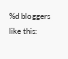%d bloggers like this: